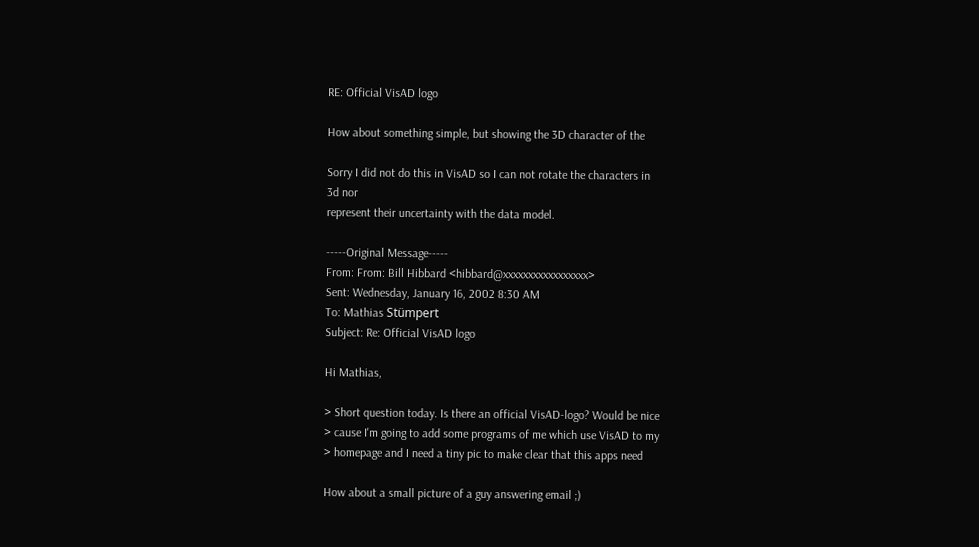RE: Official VisAD logo

How about something simple, but showing the 3D character of the

Sorry I did not do this in VisAD so I can not rotate the characters in
3d nor
represent their uncertainty with the data model.

-----Original Message-----
From: From: Bill Hibbard <hibbard@xxxxxxxxxxxxxxxxx>
Sent: Wednesday, January 16, 2002 8:30 AM
To: Mathias Stümpert
Subject: Re: Official VisAD logo

Hi Mathias,

> Short question today. Is there an official VisAD-logo? Would be nice
> cause I'm going to add some programs of me which use VisAD to my
> homepage and I need a tiny pic to make clear that this apps need

How about a small picture of a guy answering email ;)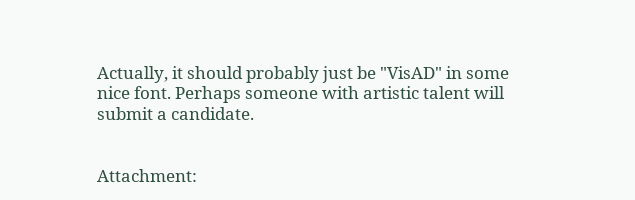Actually, it should probably just be "VisAD" in some
nice font. Perhaps someone with artistic talent will
submit a candidate.


Attachment: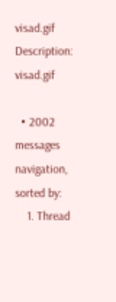visad.gif
Description: visad.gif

  • 2002 messages navigation, sorted by:
    1. Thread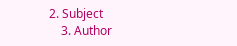2. Subject
    3. Author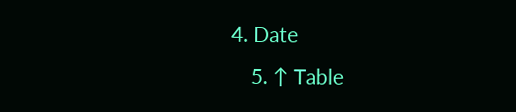4. Date
    5. ↑ Table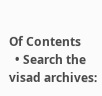Of Contents
  • Search the visad archives: